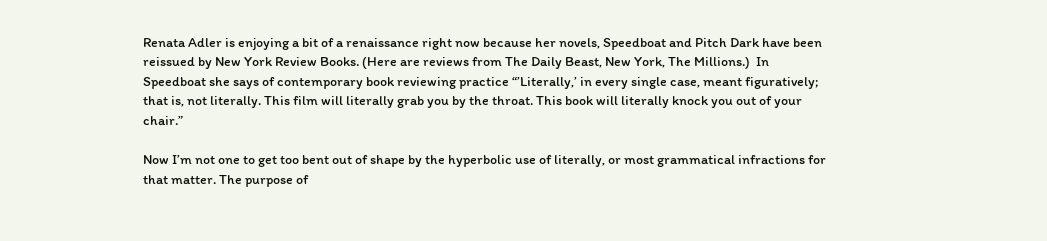Renata Adler is enjoying a bit of a renaissance right now because her novels, Speedboat and Pitch Dark have been reissued by New York Review Books. (Here are reviews from The Daily Beast, New York, The Millions.)  In Speedboat she says of contemporary book reviewing practice “’Literally,’ in every single case, meant figuratively; that is, not literally. This film will literally grab you by the throat. This book will literally knock you out of your chair.”

Now I’m not one to get too bent out of shape by the hyperbolic use of literally, or most grammatical infractions for that matter. The purpose of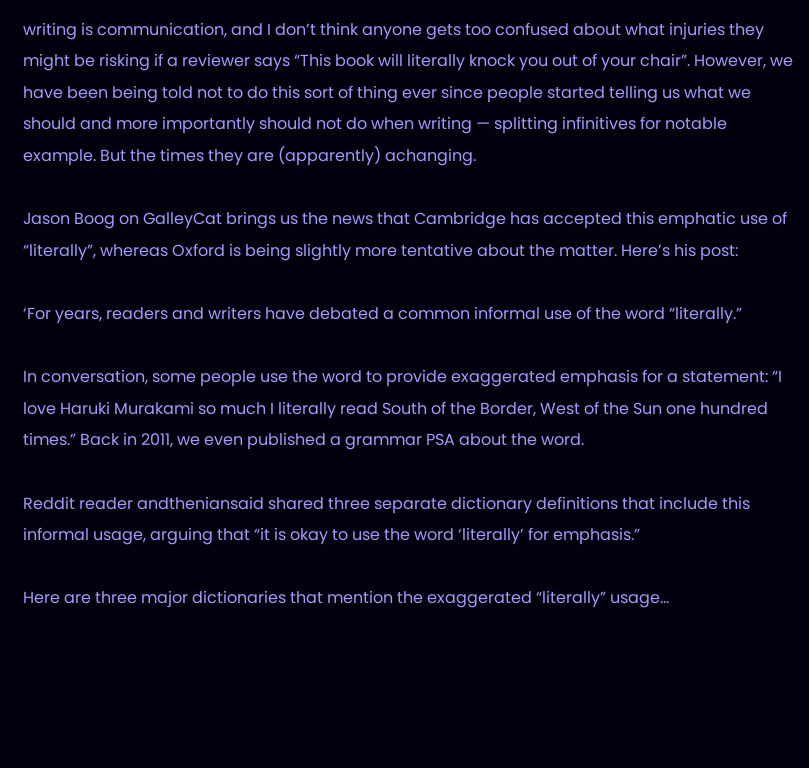writing is communication, and I don’t think anyone gets too confused about what injuries they might be risking if a reviewer says “This book will literally knock you out of your chair”. However, we have been being told not to do this sort of thing ever since people started telling us what we should and more importantly should not do when writing — splitting infinitives for notable example. But the times they are (apparently) achanging.

Jason Boog on GalleyCat brings us the news that Cambridge has accepted this emphatic use of “literally”, whereas Oxford is being slightly more tentative about the matter. Here’s his post:

‘For years, readers and writers have debated a common informal use of the word “literally.”

In conversation, some people use the word to provide exaggerated emphasis for a statement: “I love Haruki Murakami so much I literally read South of the Border, West of the Sun one hundred times.” Back in 2011, we even published a grammar PSA about the word.

Reddit reader andtheniansaid shared three separate dictionary definitions that include this informal usage, arguing that “it is okay to use the word ‘literally’ for emphasis.”

Here are three major dictionaries that mention the exaggerated “literally” usage…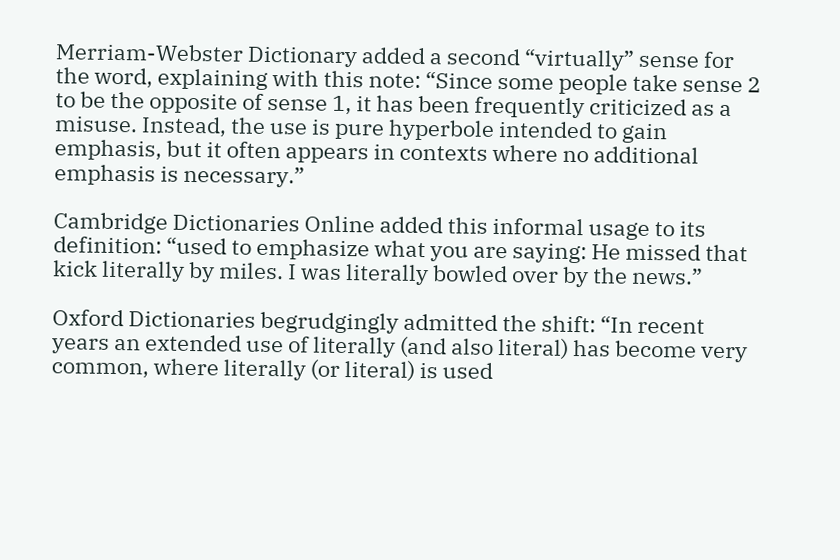Merriam-Webster Dictionary added a second “virtually” sense for the word, explaining with this note: “Since some people take sense 2 to be the opposite of sense 1, it has been frequently criticized as a misuse. Instead, the use is pure hyperbole intended to gain emphasis, but it often appears in contexts where no additional emphasis is necessary.”

Cambridge Dictionaries Online added this informal usage to its definition: “used to emphasize what you are saying: He missed that kick literally by miles. I was literally bowled over by the news.”

Oxford Dictionaries begrudgingly admitted the shift: “In recent years an extended use of literally (and also literal) has become very common, where literally (or literal) is used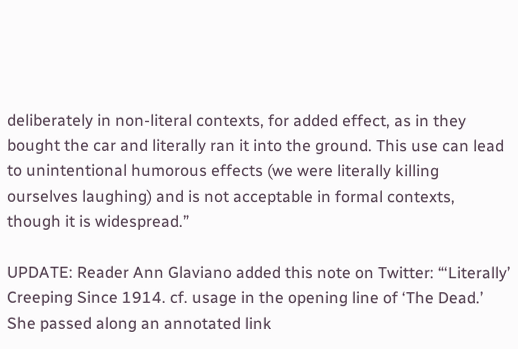deliberately in non-literal contexts, for added effect, as in they bought the car and literally ran it into the ground. This use can lead to unintentional humorous effects (we were literally killing ourselves laughing) and is not acceptable in formal contexts, though it is widespread.”

UPDATE: Reader Ann Glaviano added this note on Twitter: “‘Literally’ Creeping Since 1914. cf. usage in the opening line of ‘The Dead.’ She passed along an annotated link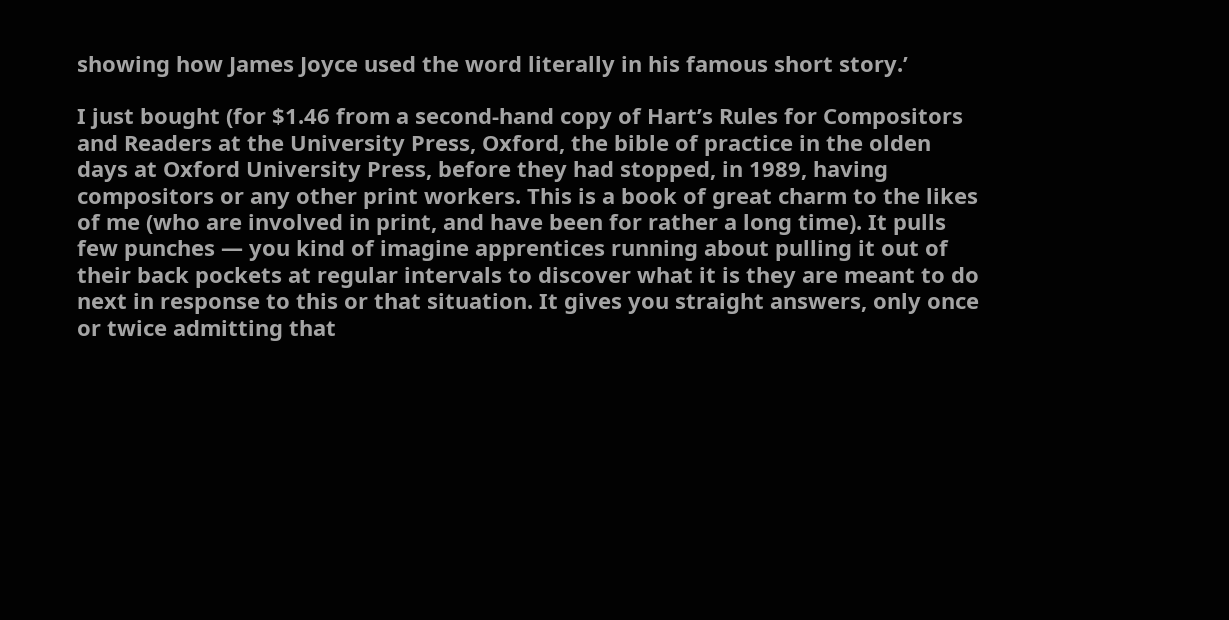showing how James Joyce used the word literally in his famous short story.’

I just bought (for $1.46 from a second-hand copy of Hart’s Rules for Compositors and Readers at the University Press, Oxford, the bible of practice in the olden days at Oxford University Press, before they had stopped, in 1989, having compositors or any other print workers. This is a book of great charm to the likes of me (who are involved in print, and have been for rather a long time). It pulls few punches — you kind of imagine apprentices running about pulling it out of their back pockets at regular intervals to discover what it is they are meant to do next in response to this or that situation. It gives you straight answers, only once or twice admitting that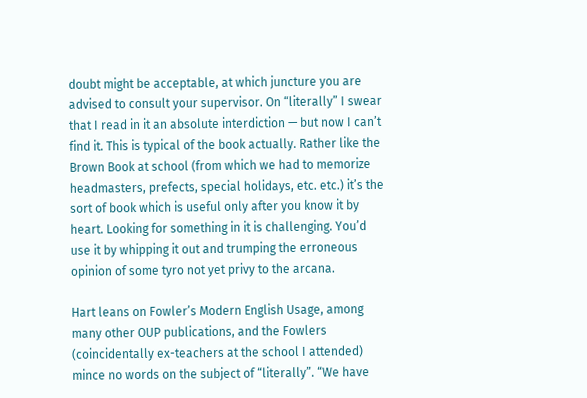doubt might be acceptable, at which juncture you are advised to consult your supervisor. On “literally” I swear that I read in it an absolute interdiction — but now I can’t find it. This is typical of the book actually. Rather like the Brown Book at school (from which we had to memorize headmasters, prefects, special holidays, etc. etc.) it’s the sort of book which is useful only after you know it by heart. Looking for something in it is challenging. You’d use it by whipping it out and trumping the erroneous opinion of some tyro not yet privy to the arcana.

Hart leans on Fowler’s Modern English Usage, among many other OUP publications, and the Fowlers (coincidentally ex-teachers at the school I attended) mince no words on the subject of “literally”. “We have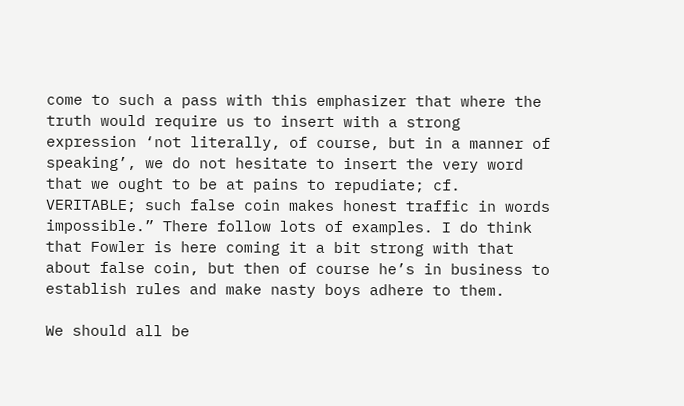come to such a pass with this emphasizer that where the truth would require us to insert with a strong expression ‘not literally, of course, but in a manner of speaking’, we do not hesitate to insert the very word that we ought to be at pains to repudiate; cf. VERITABLE; such false coin makes honest traffic in words impossible.” There follow lots of examples. I do think that Fowler is here coming it a bit strong with that about false coin, but then of course he’s in business to establish rules and make nasty boys adhere to them.

We should all be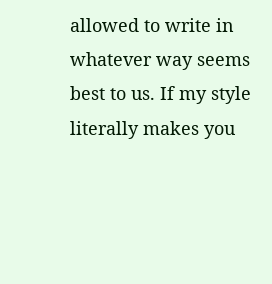allowed to write in whatever way seems best to us. If my style literally makes you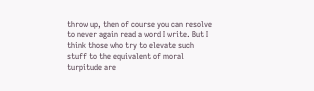throw up, then of course you can resolve to never again read a word I write. But I think those who try to elevate such stuff to the equivalent of moral turpitude are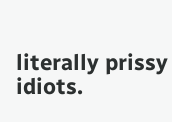literally prissy idiots.